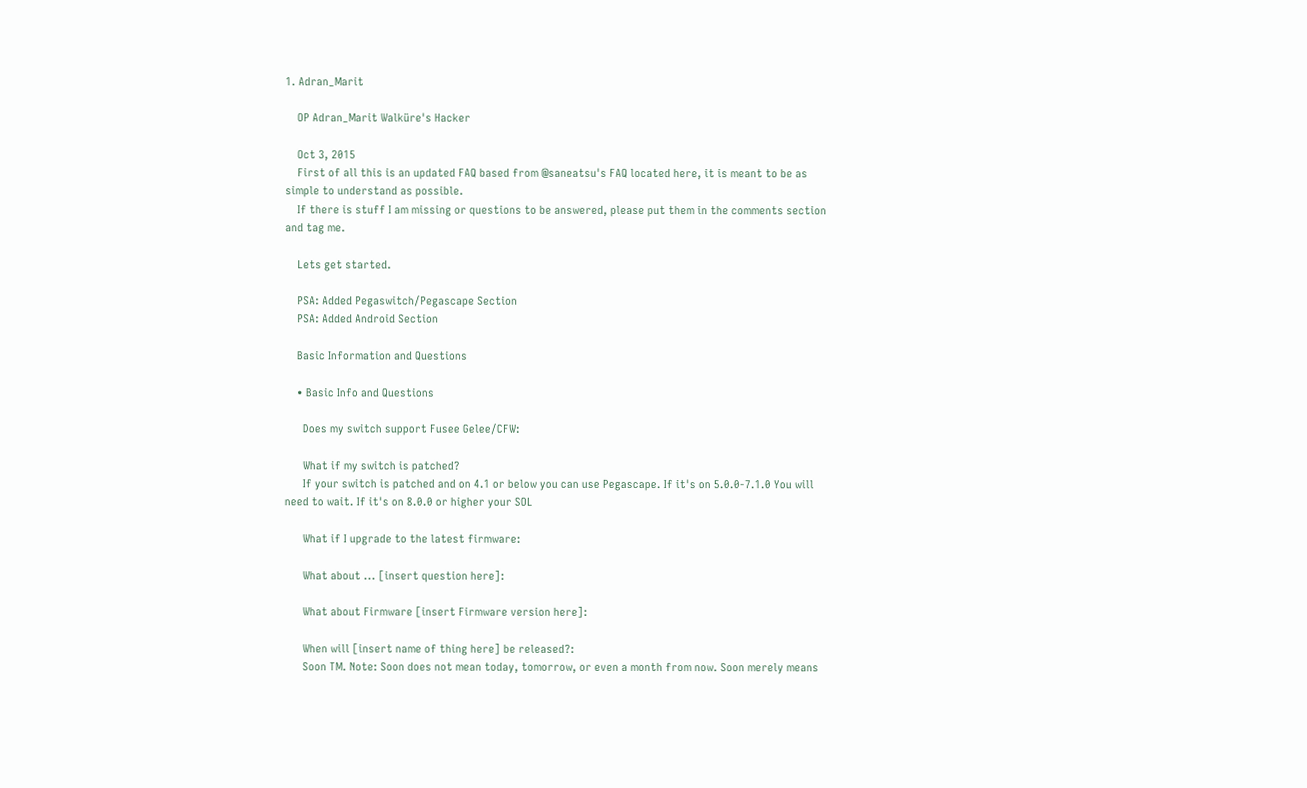1. Adran_Marit

    OP Adran_Marit Walküre's Hacker

    Oct 3, 2015
    First of all this is an updated FAQ based from @saneatsu's FAQ located here, it is meant to be as simple to understand as possible.
    If there is stuff I am missing or questions to be answered, please put them in the comments section and tag me.

    Lets get started.

    PSA: Added Pegaswitch/Pegascape Section
    PSA: Added Android Section

    Basic Information and Questions

    • Basic Info and Questions

      Does my switch support Fusee Gelee/CFW:

      What if my switch is patched?
      If your switch is patched and on 4.1 or below you can use Pegascape. If it's on 5.0.0-7.1.0 You will need to wait. If it's on 8.0.0 or higher your SOL

      What if I upgrade to the latest firmware:

      What about ... [insert question here]:

      What about Firmware [insert Firmware version here]:

      When will [insert name of thing here] be released?:
      Soon TM. Note: Soon does not mean today, tomorrow, or even a month from now. Soon merely means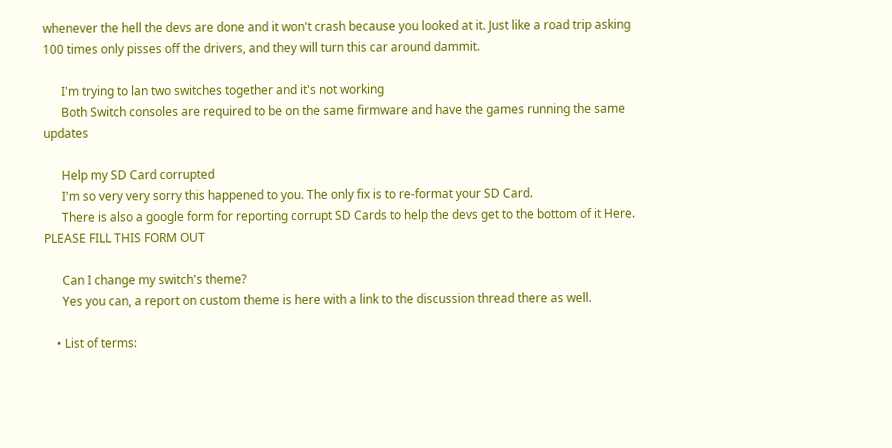whenever the hell the devs are done and it won't crash because you looked at it. Just like a road trip asking 100 times only pisses off the drivers, and they will turn this car around dammit.

      I'm trying to lan two switches together and it's not working
      Both Switch consoles are required to be on the same firmware and have the games running the same updates

      Help my SD Card corrupted
      I'm so very very sorry this happened to you. The only fix is to re-format your SD Card.
      There is also a google form for reporting corrupt SD Cards to help the devs get to the bottom of it Here. PLEASE FILL THIS FORM OUT

      Can I change my switch's theme?
      Yes you can, a report on custom theme is here with a link to the discussion thread there as well.

    • List of terms: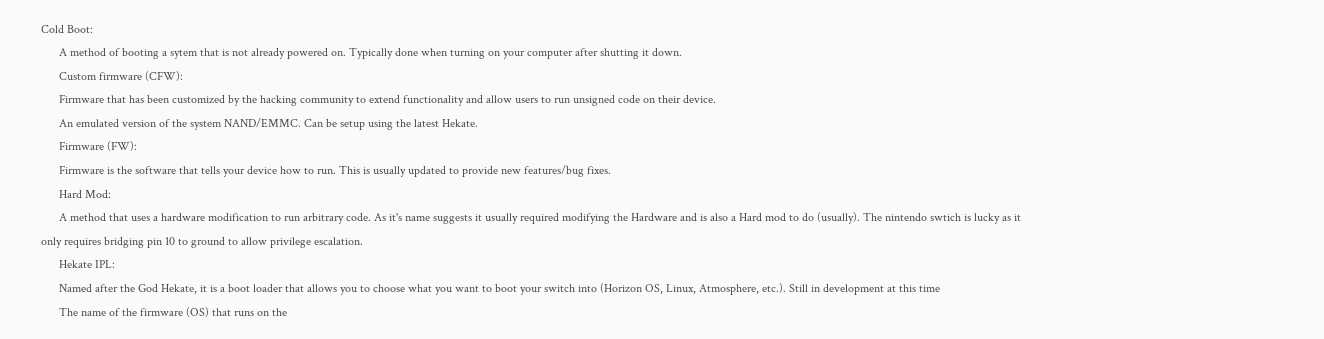Cold Boot:
      A method of booting a sytem that is not already powered on. Typically done when turning on your computer after shutting it down.
      Custom firmware (CFW):
      Firmware that has been customized by the hacking community to extend functionality and allow users to run unsigned code on their device.
      An emulated version of the system NAND/EMMC. Can be setup using the latest Hekate.
      Firmware (FW):
      Firmware is the software that tells your device how to run. This is usually updated to provide new features/bug fixes.
      Hard Mod:
      A method that uses a hardware modification to run arbitrary code. As it's name suggests it usually required modifying the Hardware and is also a Hard mod to do (usually). The nintendo swtich is lucky as it only requires bridging pin 10 to ground to allow privilege escalation.
      Hekate IPL:
      Named after the God Hekate, it is a boot loader that allows you to choose what you want to boot your switch into (Horizon OS, Linux, Atmosphere, etc.). Still in development at this time
      The name of the firmware (OS) that runs on the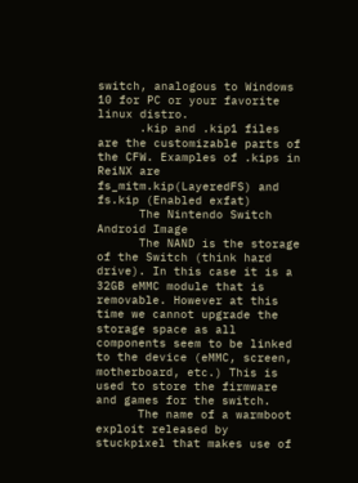switch, analogous to Windows 10 for PC or your favorite linux distro.
      .kip and .kip1 files are the customizable parts of the CFW. Examples of .kips in ReiNX are fs_mitm.kip(LayeredFS) and fs.kip (Enabled exfat)
      The Nintendo Switch Android Image
      The NAND is the storage of the Switch (think hard drive). In this case it is a 32GB eMMC module that is removable. However at this time we cannot upgrade the storage space as all components seem to be linked to the device (eMMC, screen, motherboard, etc.) This is used to store the firmware and games for the switch.
      The name of a warmboot exploit released by stuckpixel that makes use of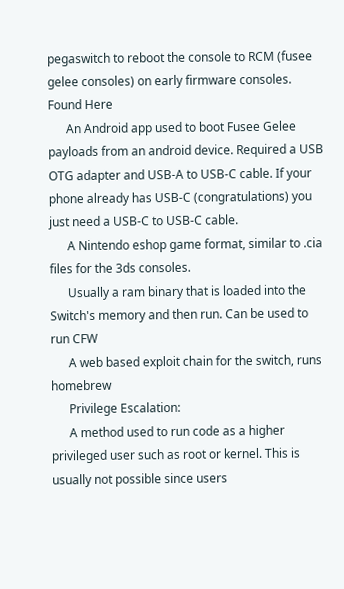pegaswitch to reboot the console to RCM (fusee gelee consoles) on early firmware consoles. Found Here
      An Android app used to boot Fusee Gelee payloads from an android device. Required a USB OTG adapter and USB-A to USB-C cable. If your phone already has USB-C (congratulations) you just need a USB-C to USB-C cable.
      A Nintendo eshop game format, similar to .cia files for the 3ds consoles.
      Usually a ram binary that is loaded into the Switch's memory and then run. Can be used to run CFW
      A web based exploit chain for the switch, runs homebrew
      Privilege Escalation:
      A method used to run code as a higher privileged user such as root or kernel. This is usually not possible since users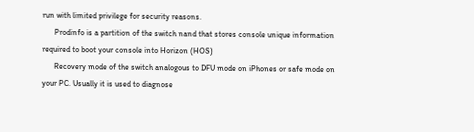run with limited privilege for security reasons.
      Prodinfo is a partition of the switch nand that stores console unique information required to boot your console into Horizon (HOS)
      Recovery mode of the switch analogous to DFU mode on iPhones or safe mode on your PC. Usually it is used to diagnose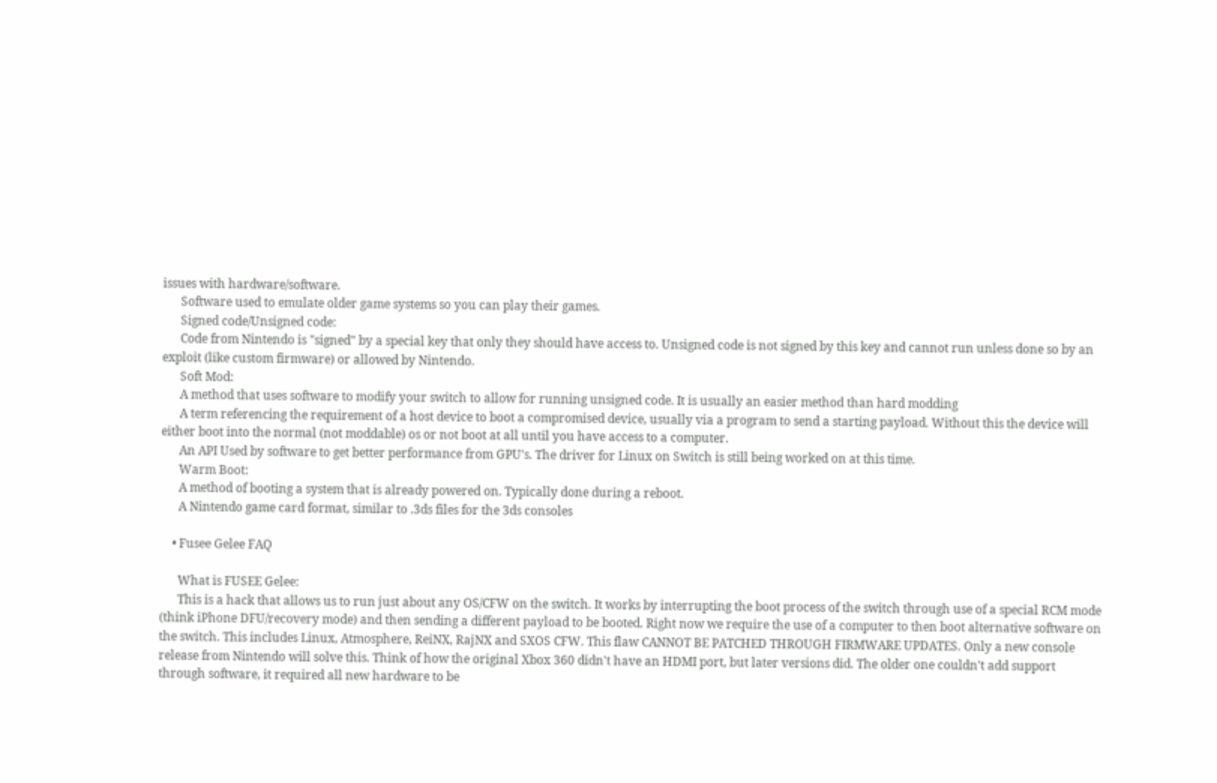issues with hardware/software.
      Software used to emulate older game systems so you can play their games.
      Signed code/Unsigned code:
      Code from Nintendo is "signed" by a special key that only they should have access to. Unsigned code is not signed by this key and cannot run unless done so by an exploit (like custom firmware) or allowed by Nintendo.
      Soft Mod:
      A method that uses software to modify your switch to allow for running unsigned code. It is usually an easier method than hard modding
      A term referencing the requirement of a host device to boot a compromised device, usually via a program to send a starting payload. Without this the device will either boot into the normal (not moddable) os or not boot at all until you have access to a computer.
      An API Used by software to get better performance from GPU's. The driver for Linux on Switch is still being worked on at this time.
      Warm Boot:
      A method of booting a system that is already powered on. Typically done during a reboot.
      A Nintendo game card format, similar to .3ds files for the 3ds consoles

    • Fusee Gelee FAQ

      What is FUSEE Gelee:
      This is a hack that allows us to run just about any OS/CFW on the switch. It works by interrupting the boot process of the switch through use of a special RCM mode (think iPhone DFU/recovery mode) and then sending a different payload to be booted. Right now we require the use of a computer to then boot alternative software on the switch. This includes Linux, Atmosphere, ReiNX, RajNX and SXOS CFW. This flaw CANNOT BE PATCHED THROUGH FIRMWARE UPDATES. Only a new console release from Nintendo will solve this. Think of how the original Xbox 360 didn't have an HDMI port, but later versions did. The older one couldn't add support through software, it required all new hardware to be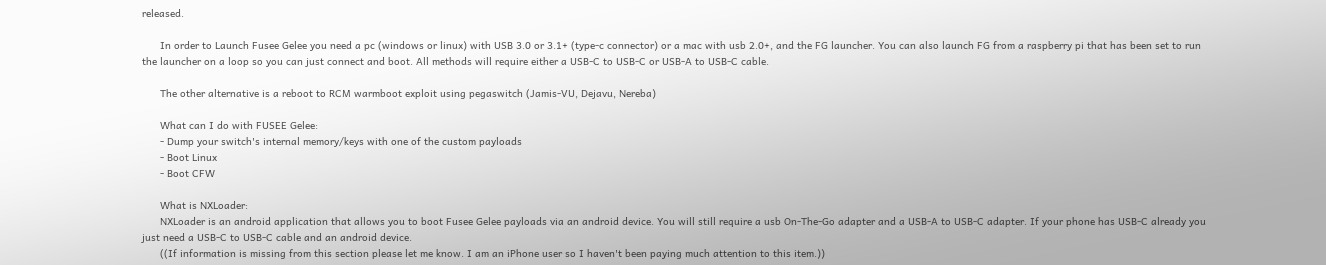released.

      In order to Launch Fusee Gelee you need a pc (windows or linux) with USB 3.0 or 3.1+ (type-c connector) or a mac with usb 2.0+, and the FG launcher. You can also launch FG from a raspberry pi that has been set to run the launcher on a loop so you can just connect and boot. All methods will require either a USB-C to USB-C or USB-A to USB-C cable.

      The other alternative is a reboot to RCM warmboot exploit using pegaswitch (Jamis-VU, Dejavu, Nereba)

      What can I do with FUSEE Gelee:
      - Dump your switch's internal memory/keys with one of the custom payloads
      - Boot Linux
      - Boot CFW

      What is NXLoader:
      NXLoader is an android application that allows you to boot Fusee Gelee payloads via an android device. You will still require a usb On-The-Go adapter and a USB-A to USB-C adapter. If your phone has USB-C already you just need a USB-C to USB-C cable and an android device.
      ((If information is missing from this section please let me know. I am an iPhone user so I haven't been paying much attention to this item.))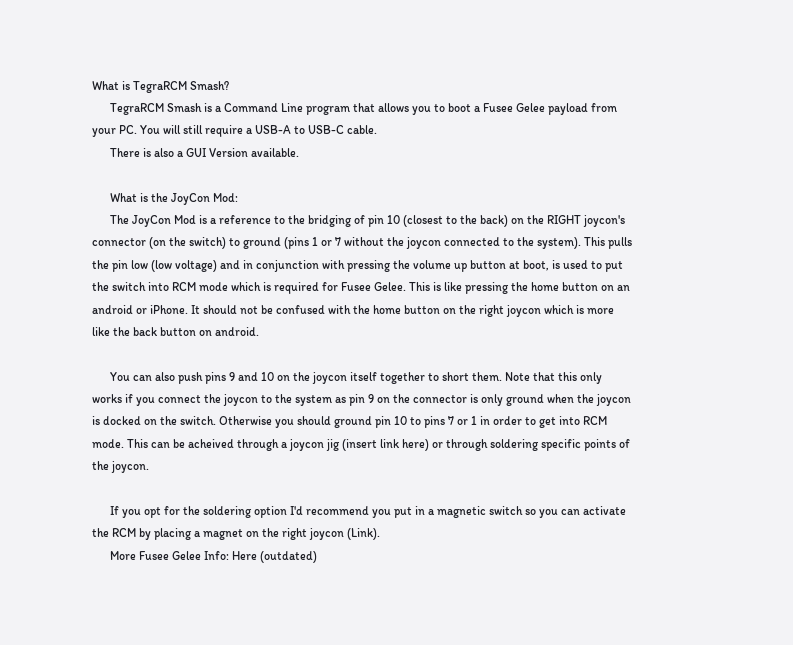What is TegraRCM Smash?
      TegraRCM Smash is a Command Line program that allows you to boot a Fusee Gelee payload from your PC. You will still require a USB-A to USB-C cable.
      There is also a GUI Version available.

      What is the JoyCon Mod:
      The JoyCon Mod is a reference to the bridging of pin 10 (closest to the back) on the RIGHT joycon's connector (on the switch) to ground (pins 1 or 7 without the joycon connected to the system). This pulls the pin low (low voltage) and in conjunction with pressing the volume up button at boot, is used to put the switch into RCM mode which is required for Fusee Gelee. This is like pressing the home button on an android or iPhone. It should not be confused with the home button on the right joycon which is more like the back button on android.

      You can also push pins 9 and 10 on the joycon itself together to short them. Note that this only works if you connect the joycon to the system as pin 9 on the connector is only ground when the joycon is docked on the switch. Otherwise you should ground pin 10 to pins 7 or 1 in order to get into RCM mode. This can be acheived through a joycon jig (insert link here) or through soldering specific points of the joycon.

      If you opt for the soldering option I'd recommend you put in a magnetic switch so you can activate the RCM by placing a magnet on the right joycon (Link).
      More Fusee Gelee Info: Here (outdated)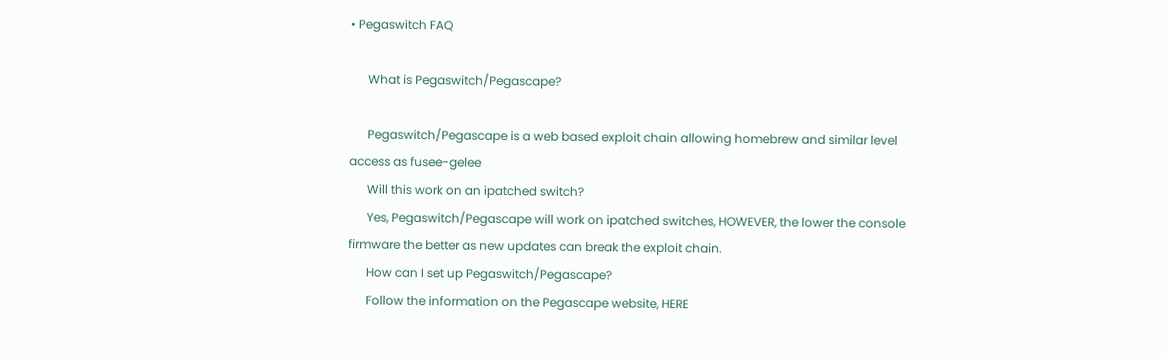• Pegaswitch FAQ

      What is Pegaswitch/Pegascape?

      Pegaswitch/Pegascape is a web based exploit chain allowing homebrew and similar level access as fusee-gelee
      Will this work on an ipatched switch?
      Yes, Pegaswitch/Pegascape will work on ipatched switches, HOWEVER, the lower the console firmware the better as new updates can break the exploit chain.
      How can I set up Pegaswitch/Pegascape?
      Follow the information on the Pegascape website, HERE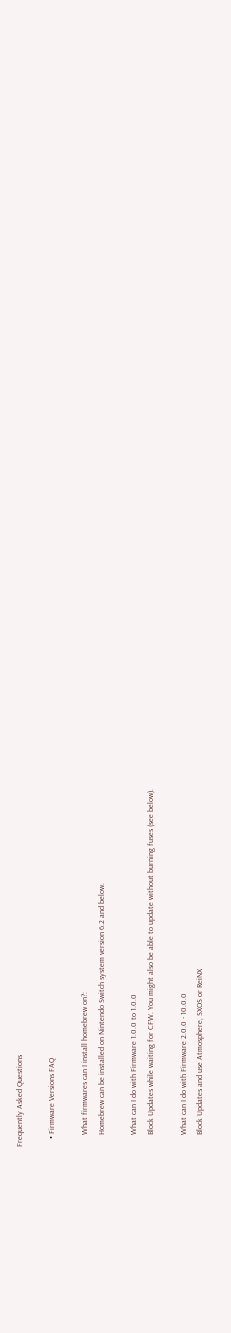Frequently Asked Questions

    • Firmware Versions FAQ

      What firmwares can I install homebrew on?:
      Homebrew can be installed on Nintendo Switch system version 6.2 and below.

      What can I do with Firmware 1.0.0 to 1.0.0
      Block Updates while waiting for CFW. You might also be able to update without burning fuses (see below).

      What can I do with Firmware 2.0.0 - 10.0.0
      Block Updates and use Atmosphere, SXOS or ReiNX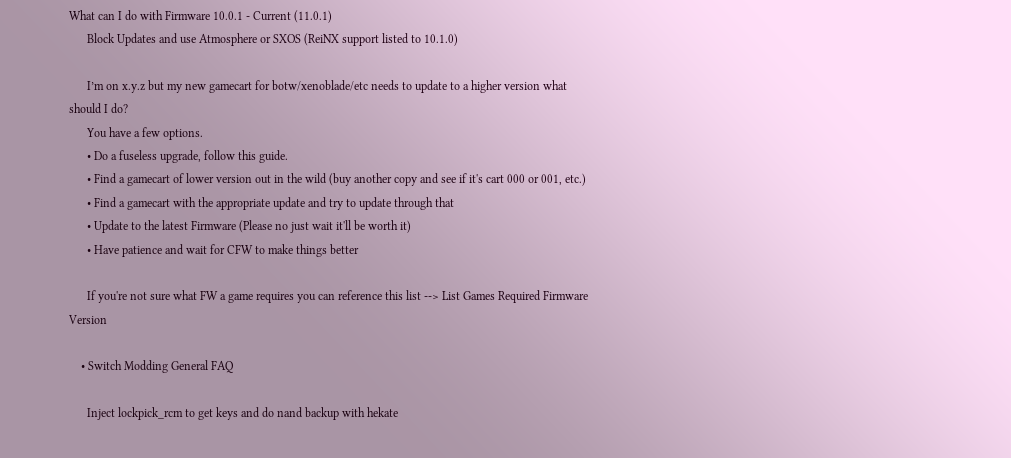What can I do with Firmware 10.0.1 - Current (11.0.1)
      Block Updates and use Atmosphere or SXOS (ReiNX support listed to 10.1.0)

      I’m on x.y.z but my new gamecart for botw/xenoblade/etc needs to update to a higher version what should I do?
      You have a few options.
      • Do a fuseless upgrade, follow this guide.
      • Find a gamecart of lower version out in the wild (buy another copy and see if it's cart 000 or 001, etc.)
      • Find a gamecart with the appropriate update and try to update through that
      • Update to the latest Firmware (Please no just wait it'll be worth it)
      • Have patience and wait for CFW to make things better

      If you're not sure what FW a game requires you can reference this list --> List Games Required Firmware Version

    • Switch Modding General FAQ

      Inject lockpick_rcm to get keys and do nand backup with hekate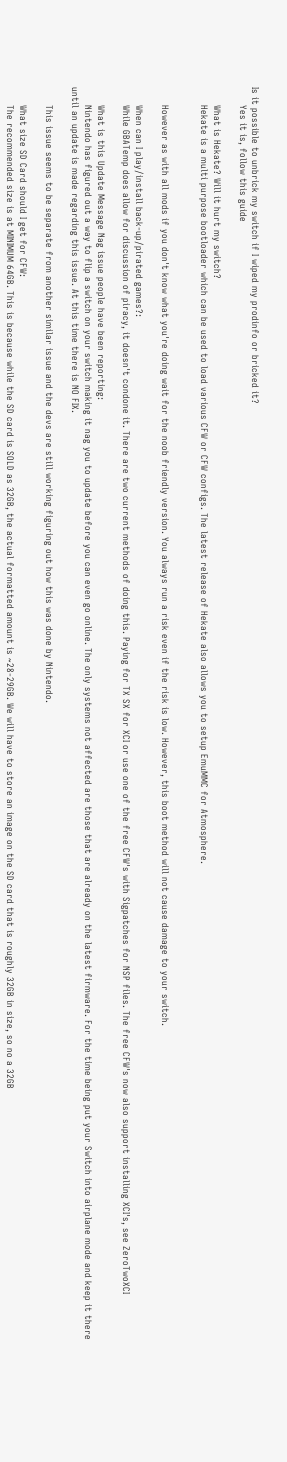Is it possible to unbrick my switch if I wiped my prodinfo or bricked it?
      Yes it is, follow this guide

      What is Hekate? Will it hurt my switch?
      Hekate is a multi purpose bootloader which can be used to load various CFW or CFW configs. The latest release of Hekate also allows you to setup EmuMMC for Atmosphere.


      However as with all mods if you don't know what you're doing wait for the noob friendly version. You always run a risk even if the risk is low. However, this boot method will not cause damage to your switch.

      When can I play/install back-up/pirated games?:
      While GBATemp does allow for discussion of piracy, it doesn't condone it. There are two current methods of doing this. Paying for TX SX for XCI or use one of the free CFW's with Sigpatches for NSP files. The free CFW's now also support installing XCI's, see ZeroTwoXCI

      What is this Update Message Nag issue people have been reporting:
      Nintendo has figured out a way to flip a switch on your switch making it nag you to update before you can even go online. The only systems not affected are those that are already on the latest firmware. For the time being put your Switch into airplane mode and keep it there until an update is made regarding this issue. At this time there is NO FIX.

      This issue seems to be separate from another similar issue and the devs are still working figuring out how this was done by Nintendo.

      What size SD Card should I get for CFW:
      The recommended size is at MINIMUM 64GB. This is because while the SD card is SOLD as 32GB, the actual formatted amount is ~28-29GB. We will have to store an image on the SD card that is roughly 32GB in size, so no a 32GB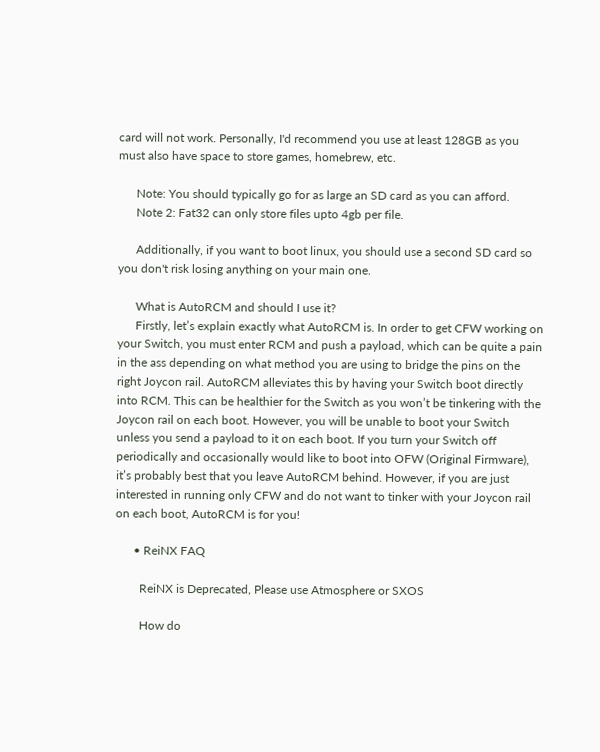card will not work. Personally, I'd recommend you use at least 128GB as you must also have space to store games, homebrew, etc.

      Note: You should typically go for as large an SD card as you can afford.
      Note 2: Fat32 can only store files upto 4gb per file.

      Additionally, if you want to boot linux, you should use a second SD card so you don't risk losing anything on your main one.

      What is AutoRCM and should I use it?
      Firstly, let’s explain exactly what AutoRCM is. In order to get CFW working on your Switch, you must enter RCM and push a payload, which can be quite a pain in the ass depending on what method you are using to bridge the pins on the right Joycon rail. AutoRCM alleviates this by having your Switch boot directly into RCM. This can be healthier for the Switch as you won’t be tinkering with the Joycon rail on each boot. However, you will be unable to boot your Switch unless you send a payload to it on each boot. If you turn your Switch off periodically and occasionally would like to boot into OFW (Original Firmware), it’s probably best that you leave AutoRCM behind. However, if you are just interested in running only CFW and do not want to tinker with your Joycon rail on each boot, AutoRCM is for you!

      • ReiNX FAQ

        ReiNX is Deprecated, Please use Atmosphere or SXOS

        How do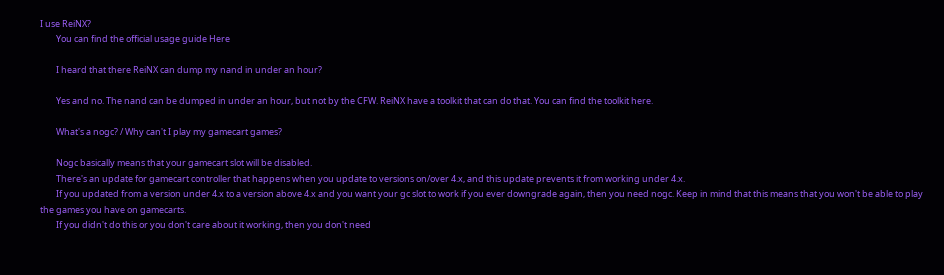I use ReiNX?
        You can find the official usage guide Here

        I heard that there ReiNX can dump my nand in under an hour?

        Yes and no. The nand can be dumped in under an hour, but not by the CFW. ReiNX have a toolkit that can do that. You can find the toolkit here.

        What's a nogc? / Why can't I play my gamecart games?

        Nogc basically means that your gamecart slot will be disabled.
        There's an update for gamecart controller that happens when you update to versions on/over 4.x, and this update prevents it from working under 4.x.
        If you updated from a version under 4.x to a version above 4.x and you want your gc slot to work if you ever downgrade again, then you need nogc. Keep in mind that this means that you won't be able to play the games you have on gamecarts.
        If you didn't do this or you don't care about it working, then you don't need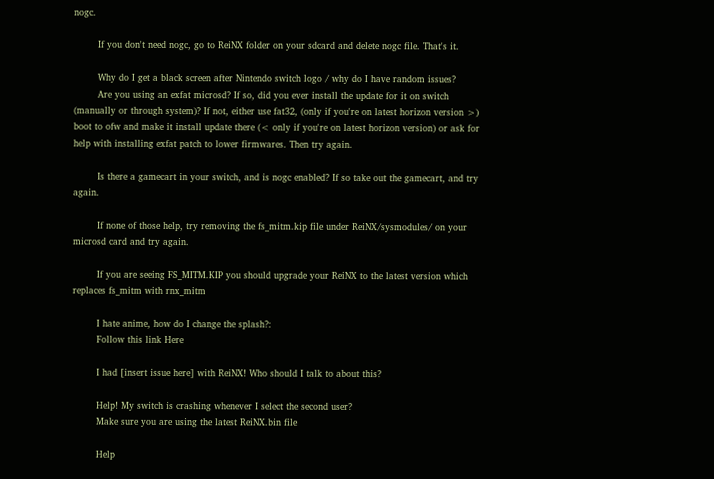nogc.

        If you don't need nogc, go to ReiNX folder on your sdcard and delete nogc file. That's it.

        Why do I get a black screen after Nintendo switch logo / why do I have random issues?
        Are you using an exfat microsd? If so, did you ever install the update for it on switch (manually or through system)? If not, either use fat32, (only if you're on latest horizon version >) boot to ofw and make it install update there (< only if you're on latest horizon version) or ask for help with installing exfat patch to lower firmwares. Then try again.

        Is there a gamecart in your switch, and is nogc enabled? If so take out the gamecart, and try again.

        If none of those help, try removing the fs_mitm.kip file under ReiNX/sysmodules/ on your microsd card and try again.

        If you are seeing FS_MITM.KIP you should upgrade your ReiNX to the latest version which replaces fs_mitm with rnx_mitm

        I hate anime, how do I change the splash?:
        Follow this link Here

        I had [insert issue here] with ReiNX! Who should I talk to about this?

        Help! My switch is crashing whenever I select the second user?
        Make sure you are using the latest ReiNX.bin file

        Help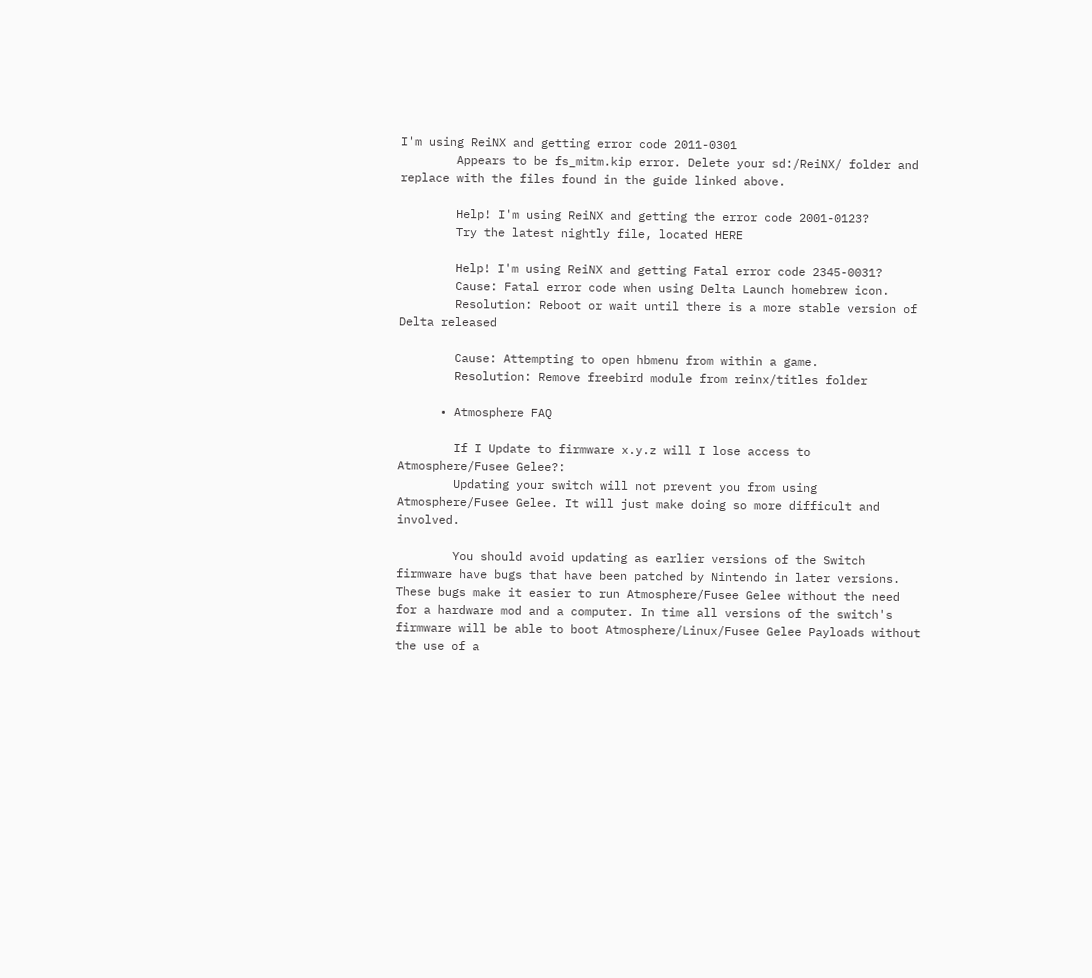I'm using ReiNX and getting error code 2011-0301
        Appears to be fs_mitm.kip error. Delete your sd:/ReiNX/ folder and replace with the files found in the guide linked above.

        Help! I'm using ReiNX and getting the error code 2001-0123?
        Try the latest nightly file, located HERE

        Help! I'm using ReiNX and getting Fatal error code 2345-0031?
        Cause: Fatal error code when using Delta Launch homebrew icon.
        Resolution: Reboot or wait until there is a more stable version of Delta released

        Cause: Attempting to open hbmenu from within a game.
        Resolution: Remove freebird module from reinx/titles folder

      • Atmosphere FAQ

        If I Update to firmware x.y.z will I lose access to Atmosphere/Fusee Gelee?:
        Updating your switch will not prevent you from using Atmosphere/Fusee Gelee. It will just make doing so more difficult and involved.

        You should avoid updating as earlier versions of the Switch firmware have bugs that have been patched by Nintendo in later versions. These bugs make it easier to run Atmosphere/Fusee Gelee without the need for a hardware mod and a computer. In time all versions of the switch's firmware will be able to boot Atmosphere/Linux/Fusee Gelee Payloads without the use of a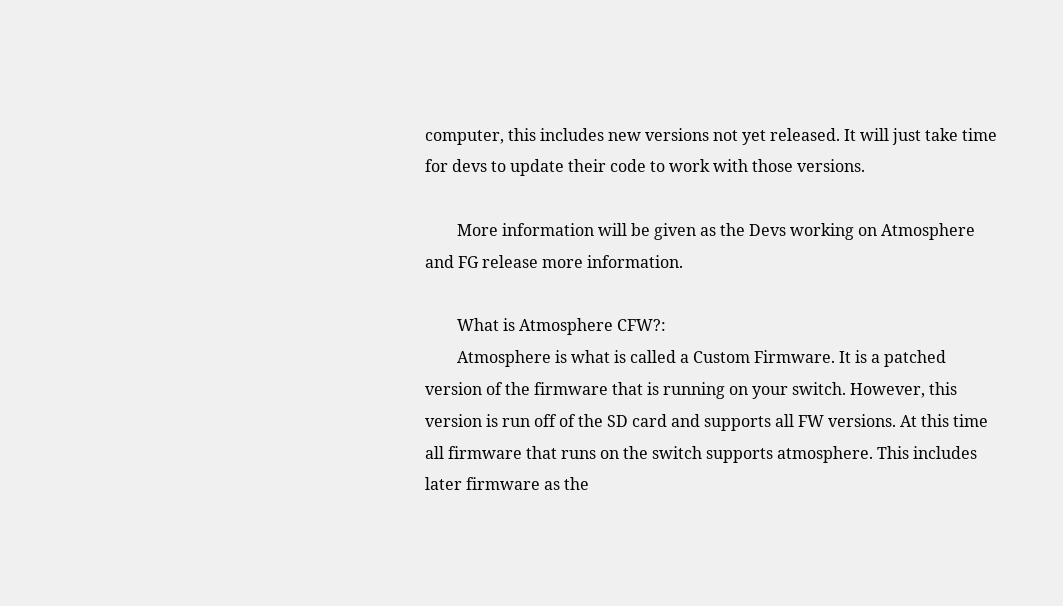computer, this includes new versions not yet released. It will just take time for devs to update their code to work with those versions.

        More information will be given as the Devs working on Atmosphere and FG release more information.

        What is Atmosphere CFW?:
        Atmosphere is what is called a Custom Firmware. It is a patched version of the firmware that is running on your switch. However, this version is run off of the SD card and supports all FW versions. At this time all firmware that runs on the switch supports atmosphere. This includes later firmware as the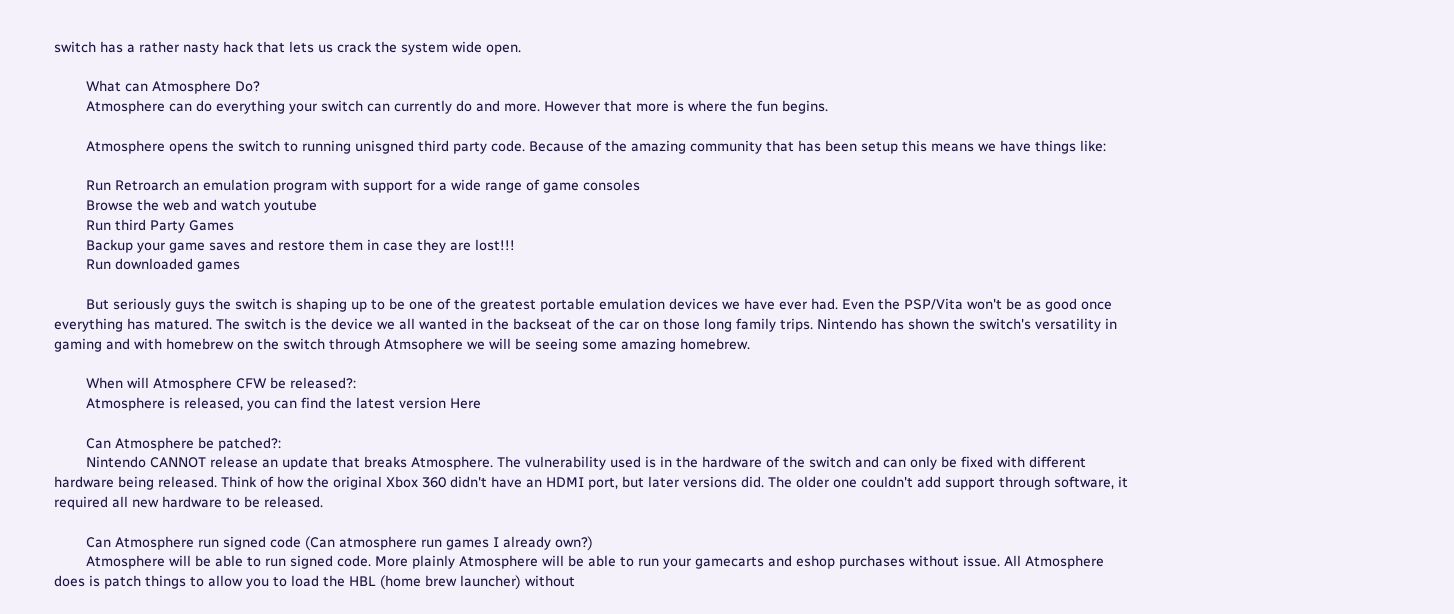switch has a rather nasty hack that lets us crack the system wide open.

        What can Atmosphere Do?
        Atmosphere can do everything your switch can currently do and more. However that more is where the fun begins.

        Atmosphere opens the switch to running unisgned third party code. Because of the amazing community that has been setup this means we have things like:

        Run Retroarch an emulation program with support for a wide range of game consoles
        Browse the web and watch youtube
        Run third Party Games
        Backup your game saves and restore them in case they are lost!!!
        Run downloaded games

        But seriously guys the switch is shaping up to be one of the greatest portable emulation devices we have ever had. Even the PSP/Vita won't be as good once everything has matured. The switch is the device we all wanted in the backseat of the car on those long family trips. Nintendo has shown the switch's versatility in gaming and with homebrew on the switch through Atmsophere we will be seeing some amazing homebrew.

        When will Atmosphere CFW be released?:
        Atmosphere is released, you can find the latest version Here

        Can Atmosphere be patched?:
        Nintendo CANNOT release an update that breaks Atmosphere. The vulnerability used is in the hardware of the switch and can only be fixed with different hardware being released. Think of how the original Xbox 360 didn't have an HDMI port, but later versions did. The older one couldn't add support through software, it required all new hardware to be released.

        Can Atmosphere run signed code (Can atmosphere run games I already own?)
        Atmosphere will be able to run signed code. More plainly Atmosphere will be able to run your gamecarts and eshop purchases without issue. All Atmosphere does is patch things to allow you to load the HBL (home brew launcher) without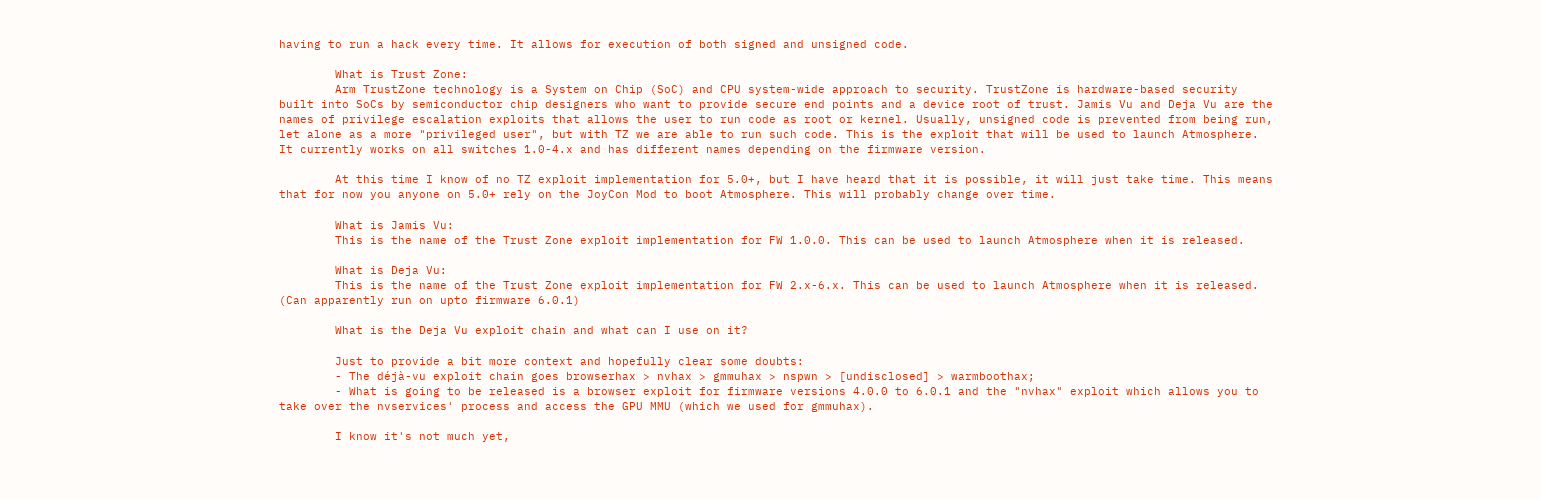having to run a hack every time. It allows for execution of both signed and unsigned code.

        What is Trust Zone:
        Arm TrustZone technology is a System on Chip (SoC) and CPU system-wide approach to security. TrustZone is hardware-based security built into SoCs by semiconductor chip designers who want to provide secure end points and a device root of trust. Jamis Vu and Deja Vu are the names of privilege escalation exploits that allows the user to run code as root or kernel. Usually, unsigned code is prevented from being run, let alone as a more "privileged user", but with TZ we are able to run such code. This is the exploit that will be used to launch Atmosphere. It currently works on all switches 1.0-4.x and has different names depending on the firmware version.

        At this time I know of no TZ exploit implementation for 5.0+, but I have heard that it is possible, it will just take time. This means that for now you anyone on 5.0+ rely on the JoyCon Mod to boot Atmosphere. This will probably change over time.

        What is Jamis Vu:
        This is the name of the Trust Zone exploit implementation for FW 1.0.0. This can be used to launch Atmosphere when it is released.

        What is Deja Vu:
        This is the name of the Trust Zone exploit implementation for FW 2.x-6.x. This can be used to launch Atmosphere when it is released. (Can apparently run on upto firmware 6.0.1)

        What is the Deja Vu exploit chain and what can I use on it?

        Just to provide a bit more context and hopefully clear some doubts:
        - The déjà-vu exploit chain goes browserhax > nvhax > gmmuhax > nspwn > [undisclosed] > warmboothax;
        - What is going to be released is a browser exploit for firmware versions 4.0.0 to 6.0.1 and the "nvhax" exploit which allows you to take over the nvservices' process and access the GPU MMU (which we used for gmmuhax).

        I know it's not much yet,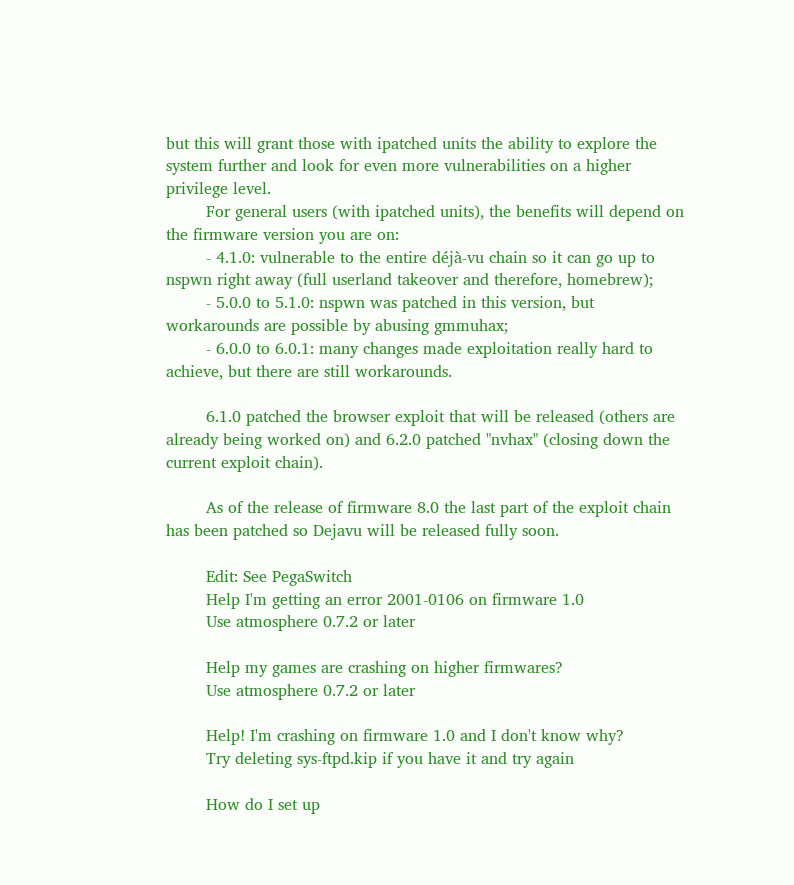but this will grant those with ipatched units the ability to explore the system further and look for even more vulnerabilities on a higher privilege level.
        For general users (with ipatched units), the benefits will depend on the firmware version you are on:
        - 4.1.0: vulnerable to the entire déjà-vu chain so it can go up to nspwn right away (full userland takeover and therefore, homebrew);
        - 5.0.0 to 5.1.0: nspwn was patched in this version, but workarounds are possible by abusing gmmuhax;
        - 6.0.0 to 6.0.1: many changes made exploitation really hard to achieve, but there are still workarounds.

        6.1.0 patched the browser exploit that will be released (others are already being worked on) and 6.2.0 patched "nvhax" (closing down the current exploit chain).

        As of the release of firmware 8.0 the last part of the exploit chain has been patched so Dejavu will be released fully soon.

        Edit: See PegaSwitch
        Help I'm getting an error 2001-0106 on firmware 1.0
        Use atmosphere 0.7.2 or later

        Help my games are crashing on higher firmwares?
        Use atmosphere 0.7.2 or later

        Help! I'm crashing on firmware 1.0 and I don't know why?
        Try deleting sys-ftpd.kip if you have it and try again

        How do I set up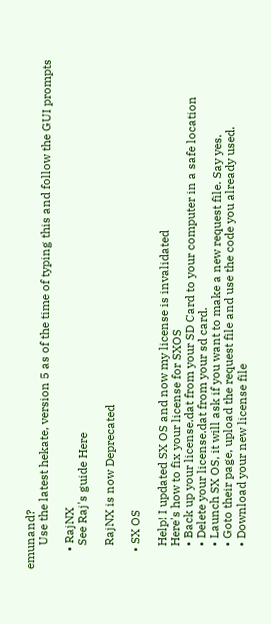emunand?
        Use the latest hekate, version 5 as of the time of typing this and follow the GUI prompts

      • RajNX
        See Raj's guide Here

        RajNX is now Deprecated

      • SX OS

        Help! I updated SX OS and now my license is invalidated
        Here's how to fix your license for SXOS
        • Back up your license.dat from your SD Card to your computer in a safe location
        • Delete your license.dat from your sd card.
        • Launch SX OS, it will ask if you want to make a new request file. Say yes.
        • Goto their page, upload the request file and use the code you already used.
        • Download your new license file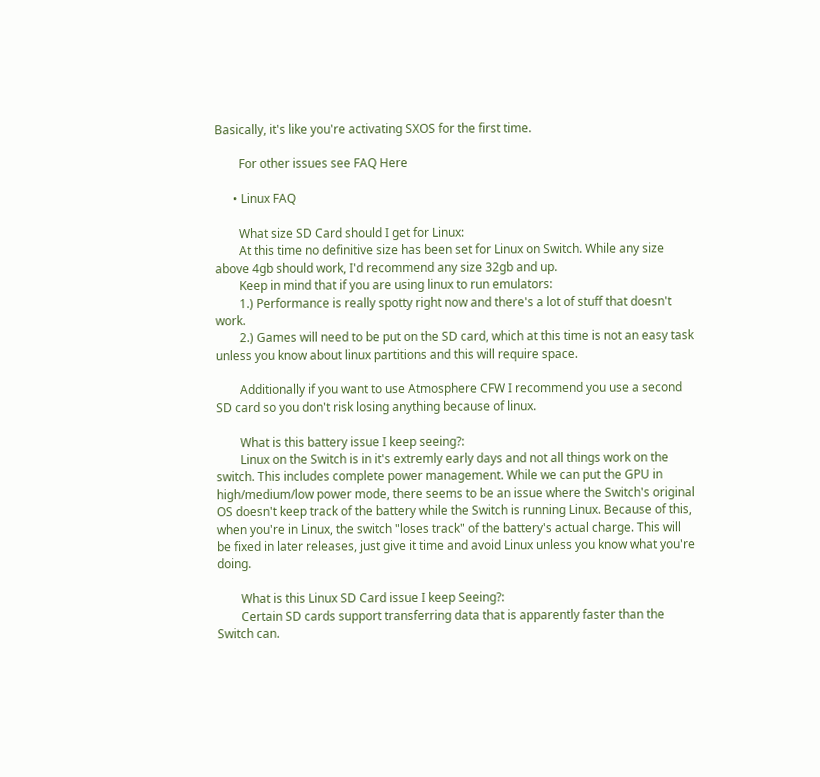Basically, it's like you're activating SXOS for the first time.

        For other issues see FAQ Here

      • Linux FAQ

        What size SD Card should I get for Linux:
        At this time no definitive size has been set for Linux on Switch. While any size above 4gb should work, I'd recommend any size 32gb and up.
        Keep in mind that if you are using linux to run emulators:
        1.) Performance is really spotty right now and there's a lot of stuff that doesn't work.
        2.) Games will need to be put on the SD card, which at this time is not an easy task unless you know about linux partitions and this will require space.

        Additionally if you want to use Atmosphere CFW I recommend you use a second SD card so you don't risk losing anything because of linux.

        What is this battery issue I keep seeing?:
        Linux on the Switch is in it's extremly early days and not all things work on the switch. This includes complete power management. While we can put the GPU in high/medium/low power mode, there seems to be an issue where the Switch's original OS doesn't keep track of the battery while the Switch is running Linux. Because of this, when you're in Linux, the switch "loses track" of the battery's actual charge. This will be fixed in later releases, just give it time and avoid Linux unless you know what you're doing.

        What is this Linux SD Card issue I keep Seeing?:
        Certain SD cards support transferring data that is apparently faster than the Switch can.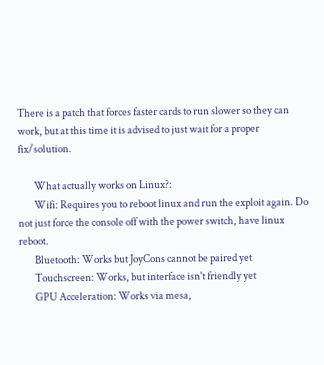There is a patch that forces faster cards to run slower so they can work, but at this time it is advised to just wait for a proper fix/solution.

        What actually works on Linux?:
        Wifi: Requires you to reboot linux and run the exploit again. Do not just force the console off with the power switch, have linux reboot.
        Bluetooth: Works but JoyCons cannot be paired yet
        Touchscreen: Works, but interface isn't friendly yet
        GPU Acceleration: Works via mesa,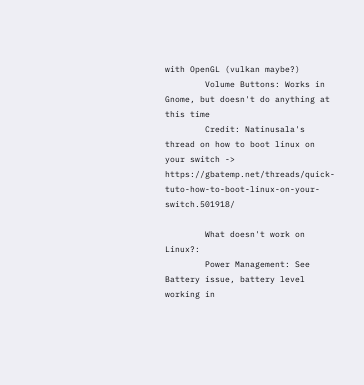with OpenGL (vulkan maybe?)
        Volume Buttons: Works in Gnome, but doesn't do anything at this time
        Credit: Natinusala's thread on how to boot linux on your switch -> https://gbatemp.net/threads/quick-tuto-how-to-boot-linux-on-your-switch.501918/

        What doesn't work on Linux?:
        Power Management: See Battery issue, battery level working in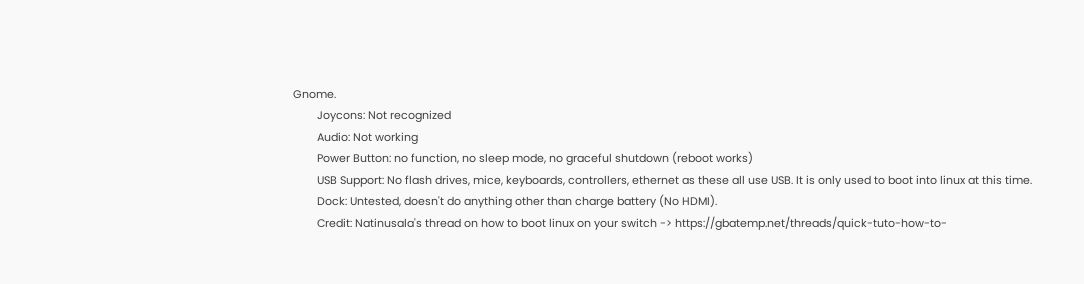Gnome.
        Joycons: Not recognized
        Audio: Not working
        Power Button: no function, no sleep mode, no graceful shutdown (reboot works)
        USB Support: No flash drives, mice, keyboards, controllers, ethernet as these all use USB. It is only used to boot into linux at this time.
        Dock: Untested, doesn't do anything other than charge battery (No HDMI).
        Credit: Natinusala's thread on how to boot linux on your switch -> https://gbatemp.net/threads/quick-tuto-how-to-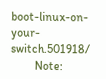boot-linux-on-your-switch.501918/
        Note: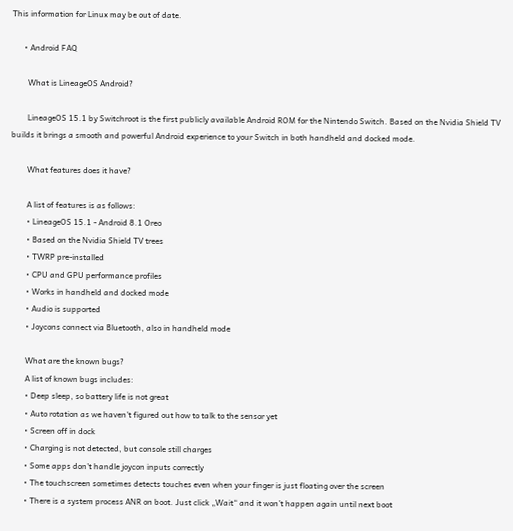This information for Linux may be out of date.

      • Android FAQ

        What is LineageOS Android?

        LineageOS 15.1 by Switchroot is the first publicly available Android ROM for the Nintendo Switch. Based on the Nvidia Shield TV builds it brings a smooth and powerful Android experience to your Switch in both handheld and docked mode.

        What features does it have?

        A list of features is as follows:
        • LineageOS 15.1 - Android 8.1 Oreo
        • Based on the Nvidia Shield TV trees
        • TWRP pre-installed
        • CPU and GPU performance profiles
        • Works in handheld and docked mode
        • Audio is supported
        • Joycons connect via Bluetooth, also in handheld mode

        What are the known bugs?
        A list of known bugs includes:
        • Deep sleep, so battery life is not great
        • Auto rotation as we haven't figured out how to talk to the sensor yet
        • Screen off in dock
        • Charging is not detected, but console still charges
        • Some apps don't handle joycon inputs correctly
        • The touchscreen sometimes detects touches even when your finger is just floating over the screen
        • There is a system process ANR on boot. Just click „Wait“ and it won’t happen again until next boot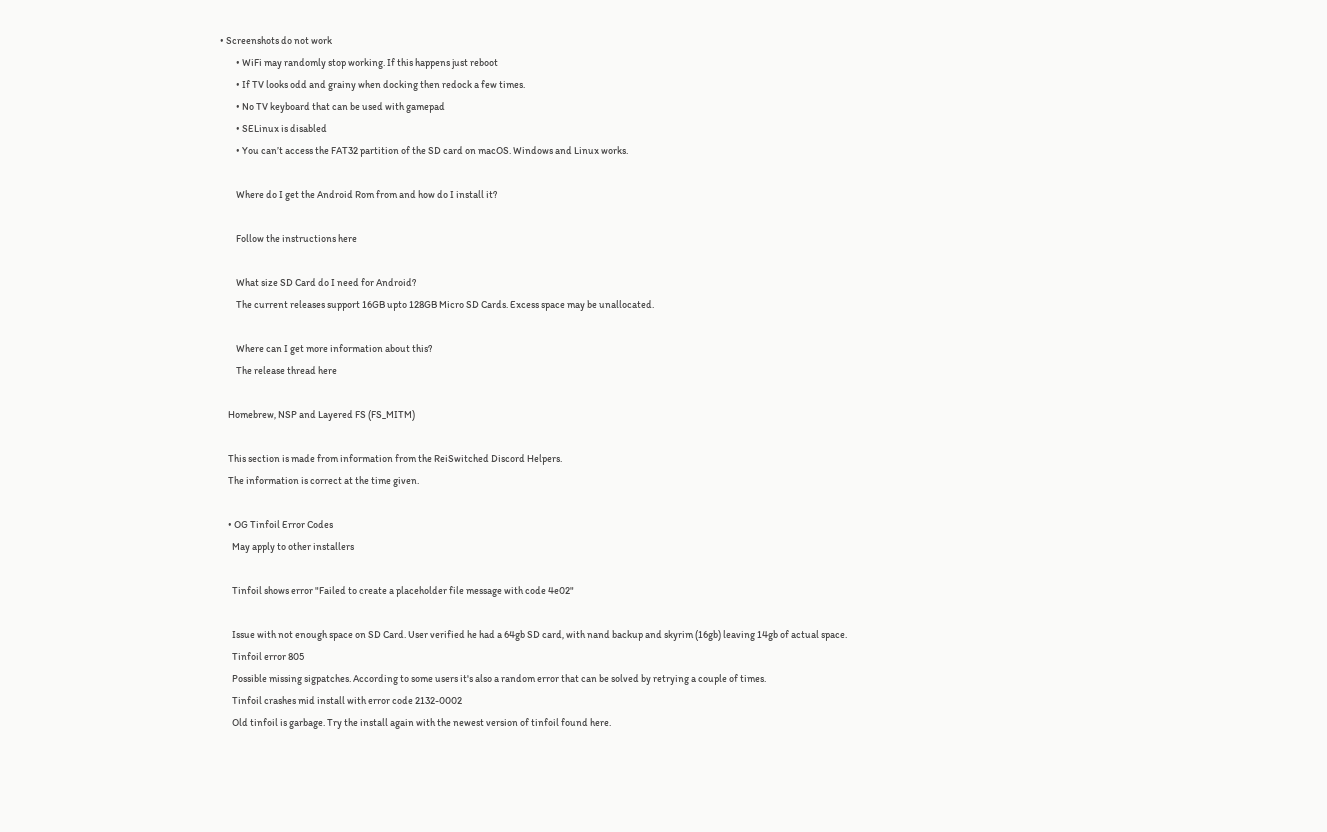• Screenshots do not work
        • WiFi may randomly stop working. If this happens just reboot
        • If TV looks odd and grainy when docking then redock a few times.
        • No TV keyboard that can be used with gamepad
        • SELinux is disabled
        • You can’t access the FAT32 partition of the SD card on macOS. Windows and Linux works.

        Where do I get the Android Rom from and how do I install it?

        Follow the instructions here

        What size SD Card do I need for Android?
        The current releases support 16GB upto 128GB Micro SD Cards. Excess space may be unallocated.

        Where can I get more information about this?
        The release thread here

    Homebrew, NSP and Layered FS (FS_MITM)

    This section is made from information from the ReiSwitched Discord Helpers.
    The information is correct at the time given.

    • OG Tinfoil Error Codes
      May apply to other installers

      Tinfoil shows error "Failed to create a placeholder file message with code 4e02"

      Issue with not enough space on SD Card. User verified he had a 64gb SD card, with nand backup and skyrim (16gb) leaving 14gb of actual space.
      Tinfoil error 805
      Possible missing sigpatches. According to some users it's also a random error that can be solved by retrying a couple of times.
      Tinfoil crashes mid install with error code 2132-0002
      Old tinfoil is garbage. Try the install again with the newest version of tinfoil found here.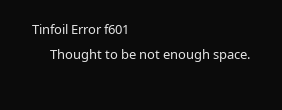Tinfoil Error f601
      Thought to be not enough space.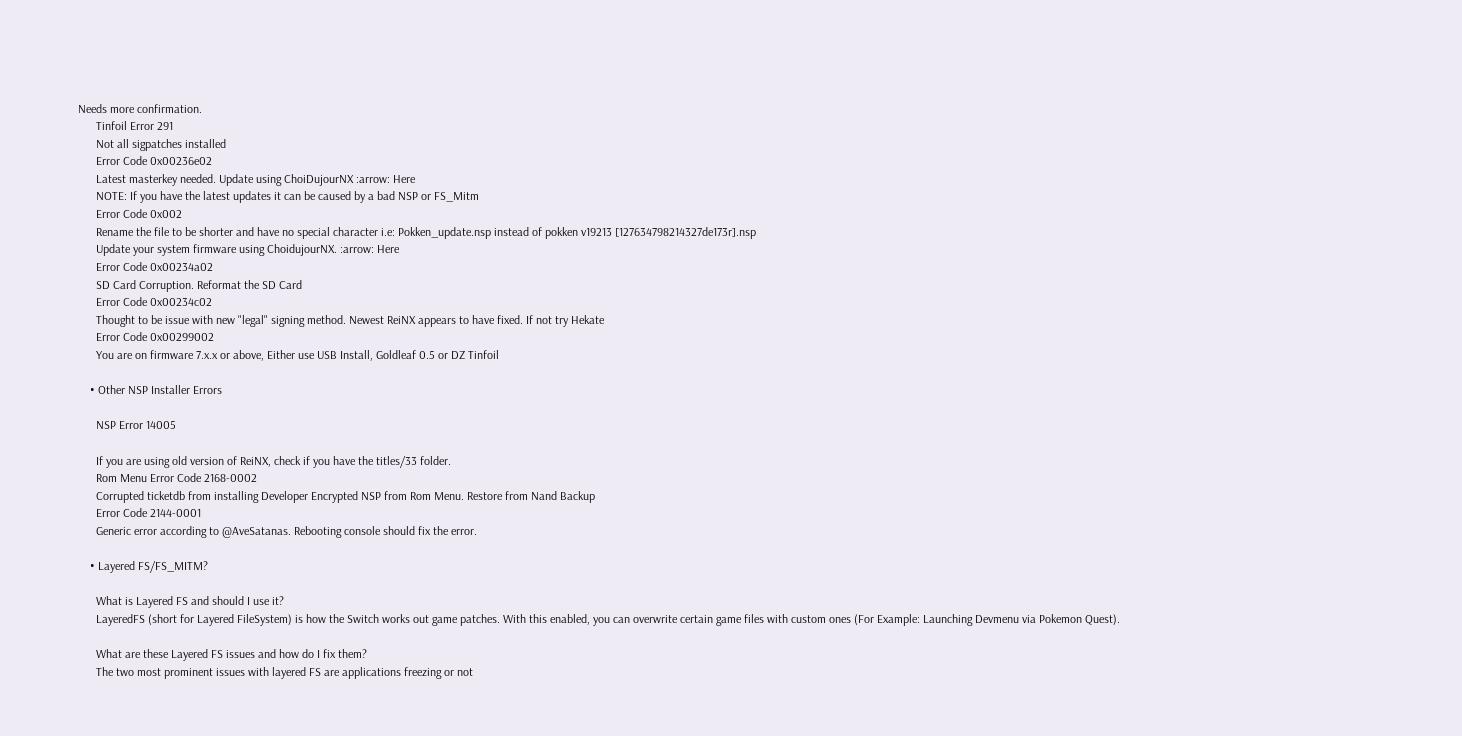Needs more confirmation.
      Tinfoil Error 291
      Not all sigpatches installed
      Error Code 0x00236e02
      Latest masterkey needed. Update using ChoiDujourNX :arrow: Here
      NOTE: If you have the latest updates it can be caused by a bad NSP or FS_Mitm
      Error Code 0x002
      Rename the file to be shorter and have no special character i.e: Pokken_update.nsp instead of pokken v19213 [127634798214327de173r].nsp
      Update your system firmware using ChoidujourNX. :arrow: Here
      Error Code 0x00234a02
      SD Card Corruption. Reformat the SD Card
      Error Code 0x00234c02
      Thought to be issue with new "legal" signing method. Newest ReiNX appears to have fixed. If not try Hekate
      Error Code 0x00299002
      You are on firmware 7.x.x or above, Either use USB Install, Goldleaf 0.5 or DZ Tinfoil

    • Other NSP Installer Errors

      NSP Error 14005

      If you are using old version of ReiNX, check if you have the titles/33 folder.
      Rom Menu Error Code 2168-0002
      Corrupted ticketdb from installing Developer Encrypted NSP from Rom Menu. Restore from Nand Backup
      Error Code 2144-0001
      Generic error according to @AveSatanas. Rebooting console should fix the error.

    • Layered FS/FS_MITM?

      What is Layered FS and should I use it?
      LayeredFS (short for Layered FileSystem) is how the Switch works out game patches. With this enabled, you can overwrite certain game files with custom ones (For Example: Launching Devmenu via Pokemon Quest).

      What are these Layered FS issues and how do I fix them?
      The two most prominent issues with layered FS are applications freezing or not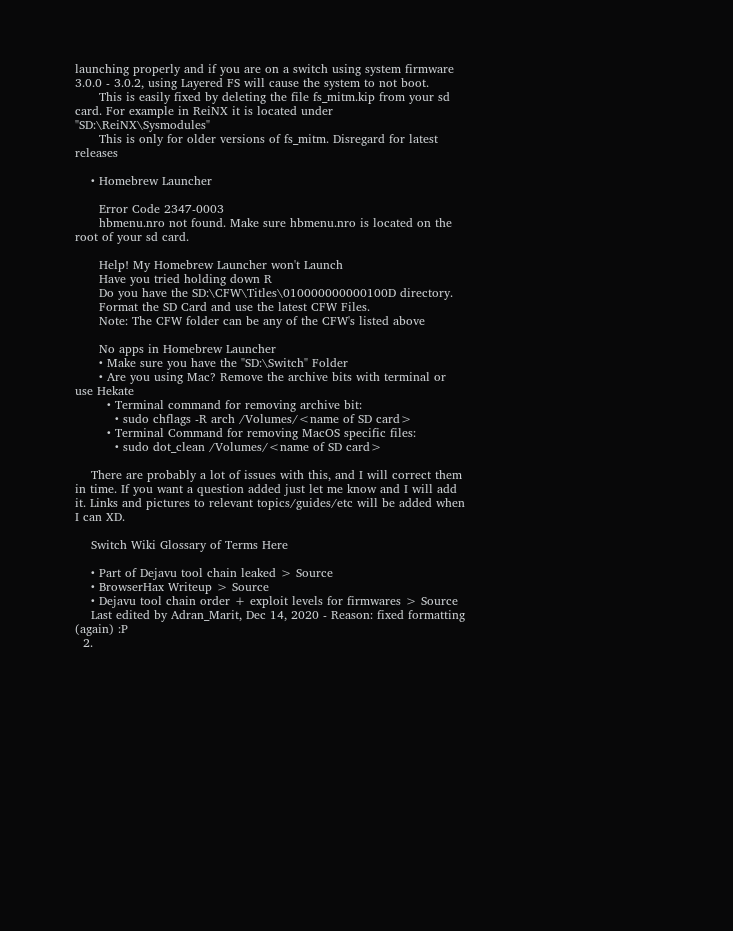launching properly and if you are on a switch using system firmware 3.0.0 - 3.0.2, using Layered FS will cause the system to not boot.
      This is easily fixed by deleting the file fs_mitm.kip from your sd card. For example in ReiNX it is located under "SD:\ReiNX\Sysmodules"
      This is only for older versions of fs_mitm. Disregard for latest releases

    • Homebrew Launcher

      Error Code 2347-0003
      hbmenu.nro not found. Make sure hbmenu.nro is located on the root of your sd card.

      Help! My Homebrew Launcher won't Launch
      Have you tried holding down R
      Do you have the SD:\CFW\Titles\010000000000100D directory.
      Format the SD Card and use the latest CFW Files.
      Note: The CFW folder can be any of the CFW's listed above

      No apps in Homebrew Launcher
      • Make sure you have the "SD:\Switch" Folder
      • Are you using Mac? Remove the archive bits with terminal or use Hekate
        • Terminal command for removing archive bit:
          • sudo chflags -R arch /Volumes/<name of SD card>
        • Terminal Command for removing MacOS specific files:
          • sudo dot_clean /Volumes/<name of SD card>

    There are probably a lot of issues with this, and I will correct them in time. If you want a question added just let me know and I will add it. Links and pictures to relevant topics/guides/etc will be added when I can XD.

    Switch Wiki Glossary of Terms Here

    • Part of Dejavu tool chain leaked > Source
    • BrowserHax Writeup > Source
    • Dejavu tool chain order + exploit levels for firmwares > Source
    Last edited by Adran_Marit, Dec 14, 2020 - Reason: fixed formatting (again) :P
  2.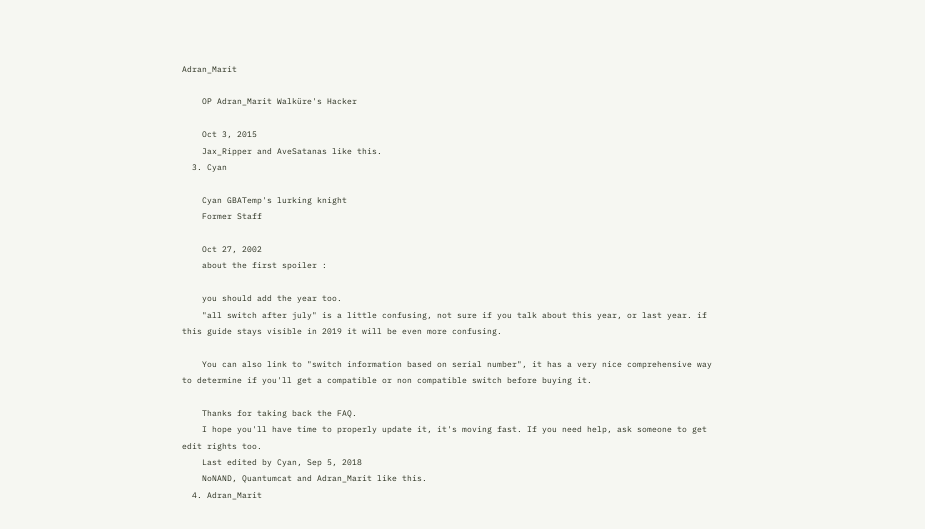Adran_Marit

    OP Adran_Marit Walküre's Hacker

    Oct 3, 2015
    Jax_Ripper and AveSatanas like this.
  3. Cyan

    Cyan GBATemp's lurking knight
    Former Staff

    Oct 27, 2002
    about the first spoiler :

    you should add the year too.
    "all switch after july" is a little confusing, not sure if you talk about this year, or last year. if this guide stays visible in 2019 it will be even more confusing.

    You can also link to "switch information based on serial number", it has a very nice comprehensive way to determine if you'll get a compatible or non compatible switch before buying it.

    Thanks for taking back the FAQ.
    I hope you'll have time to properly update it, it's moving fast. If you need help, ask someone to get edit rights too.
    Last edited by Cyan, Sep 5, 2018
    NoNAND, Quantumcat and Adran_Marit like this.
  4. Adran_Marit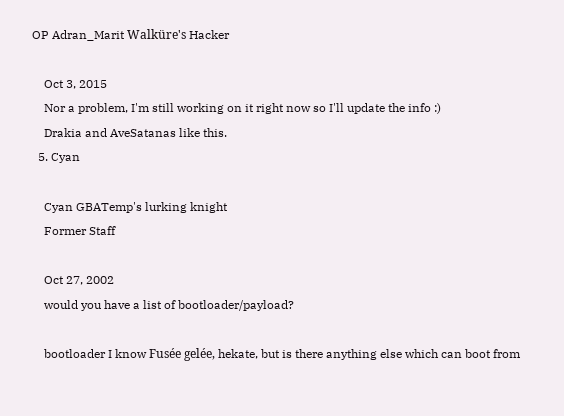OP Adran_Marit Walküre's Hacker

    Oct 3, 2015
    Nor a problem, I'm still working on it right now so I'll update the info :)
    Drakia and AveSatanas like this.
  5. Cyan

    Cyan GBATemp's lurking knight
    Former Staff

    Oct 27, 2002
    would you have a list of bootloader/payload?

    bootloader I know Fusée gelée, hekate, but is there anything else which can boot from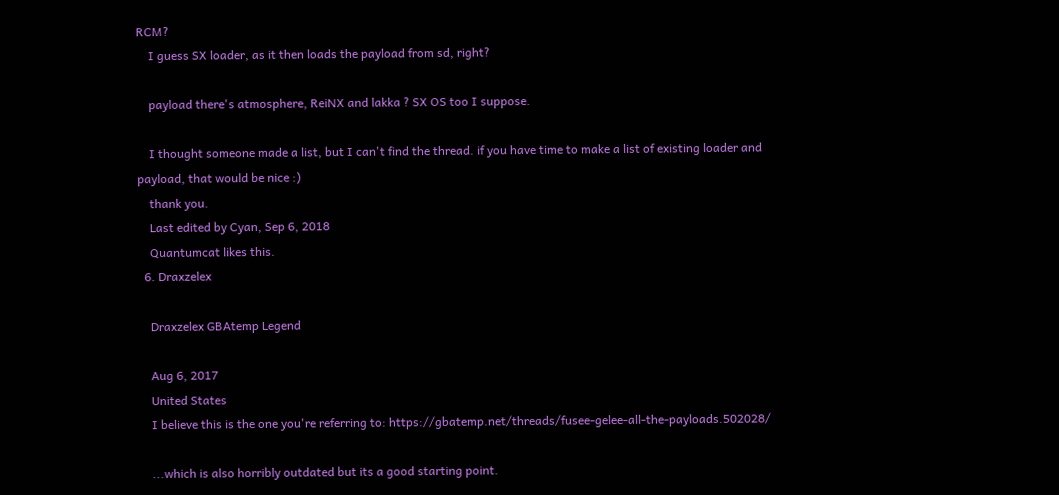RCM?
    I guess SX loader, as it then loads the payload from sd, right?

    payload there's atmosphere, ReiNX and lakka ? SX OS too I suppose.

    I thought someone made a list, but I can't find the thread. if you have time to make a list of existing loader and payload, that would be nice :)
    thank you.
    Last edited by Cyan, Sep 6, 2018
    Quantumcat likes this.
  6. Draxzelex

    Draxzelex GBAtemp Legend

    Aug 6, 2017
    United States
    I believe this is the one you're referring to: https://gbatemp.net/threads/fusee-gelee-all-the-payloads.502028/

    ...which is also horribly outdated but its a good starting point.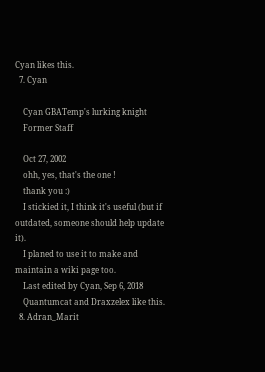Cyan likes this.
  7. Cyan

    Cyan GBATemp's lurking knight
    Former Staff

    Oct 27, 2002
    ohh, yes, that's the one !
    thank you :)
    I stickied it, I think it's useful (but if outdated, someone should help update it).
    I planed to use it to make and maintain a wiki page too.
    Last edited by Cyan, Sep 6, 2018
    Quantumcat and Draxzelex like this.
  8. Adran_Marit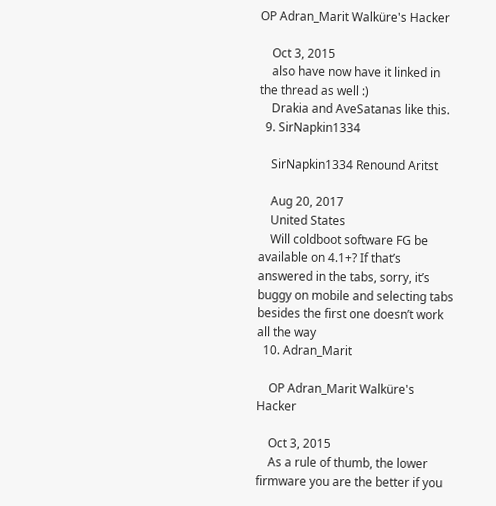OP Adran_Marit Walküre's Hacker

    Oct 3, 2015
    also have now have it linked in the thread as well :)
    Drakia and AveSatanas like this.
  9. SirNapkin1334

    SirNapkin1334 Renound Aritst

    Aug 20, 2017
    United States
    Will coldboot software FG be available on 4.1+? If that’s answered in the tabs, sorry, it’s buggy on mobile and selecting tabs besides the first one doesn’t work all the way
  10. Adran_Marit

    OP Adran_Marit Walküre's Hacker

    Oct 3, 2015
    As a rule of thumb, the lower firmware you are the better if you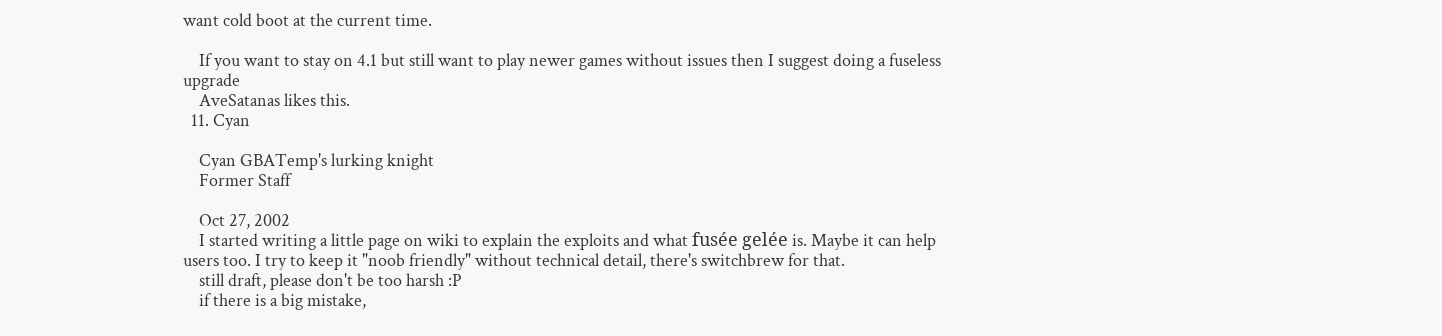want cold boot at the current time.

    If you want to stay on 4.1 but still want to play newer games without issues then I suggest doing a fuseless upgrade
    AveSatanas likes this.
  11. Cyan

    Cyan GBATemp's lurking knight
    Former Staff

    Oct 27, 2002
    I started writing a little page on wiki to explain the exploits and what fusée gelée is. Maybe it can help users too. I try to keep it "noob friendly" without technical detail, there's switchbrew for that.
    still draft, please don't be too harsh :P
    if there is a big mistake,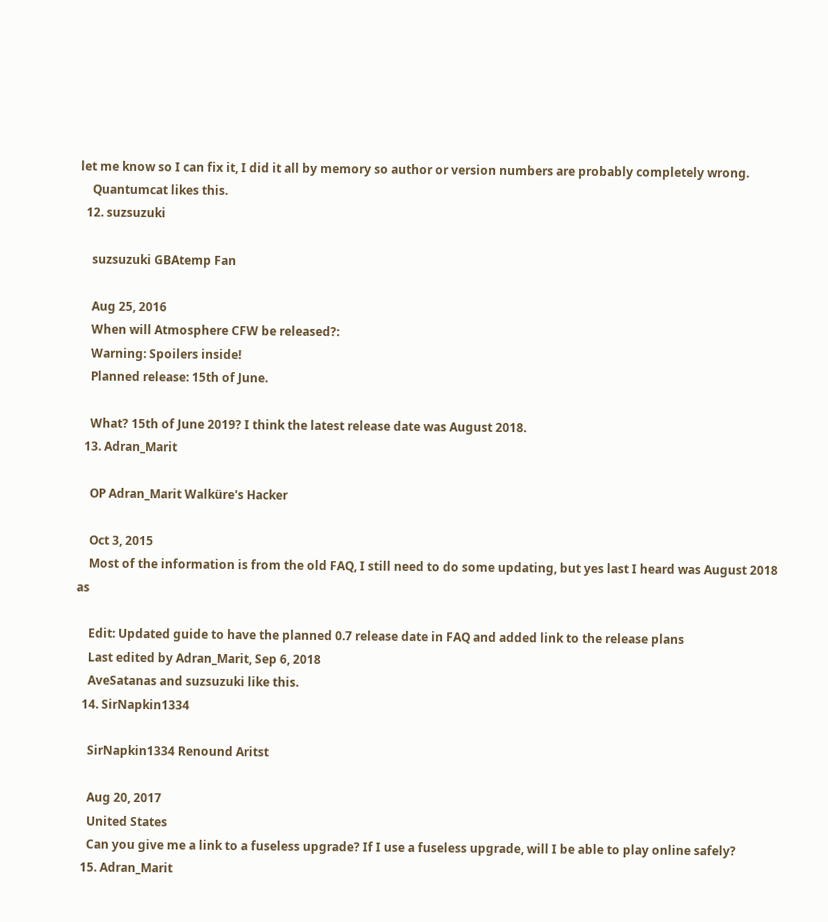let me know so I can fix it, I did it all by memory so author or version numbers are probably completely wrong.
    Quantumcat likes this.
  12. suzsuzuki

    suzsuzuki GBAtemp Fan

    Aug 25, 2016
    When will Atmosphere CFW be released?:
    Warning: Spoilers inside!
    Planned release: 15th of June.

    What? 15th of June 2019? I think the latest release date was August 2018.
  13. Adran_Marit

    OP Adran_Marit Walküre's Hacker

    Oct 3, 2015
    Most of the information is from the old FAQ, I still need to do some updating, but yes last I heard was August 2018 as

    Edit: Updated guide to have the planned 0.7 release date in FAQ and added link to the release plans
    Last edited by Adran_Marit, Sep 6, 2018
    AveSatanas and suzsuzuki like this.
  14. SirNapkin1334

    SirNapkin1334 Renound Aritst

    Aug 20, 2017
    United States
    Can you give me a link to a fuseless upgrade? If I use a fuseless upgrade, will I be able to play online safely?
  15. Adran_Marit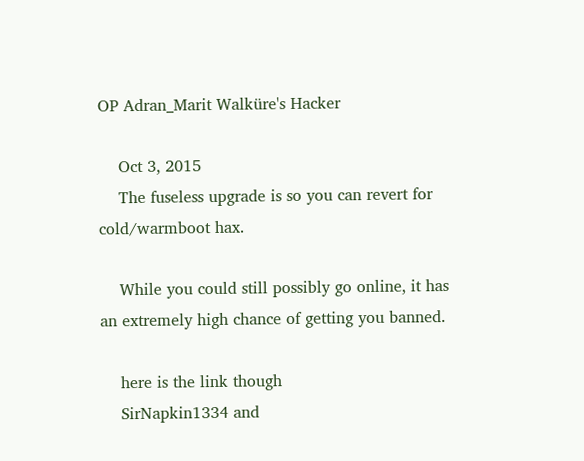OP Adran_Marit Walküre's Hacker

    Oct 3, 2015
    The fuseless upgrade is so you can revert for cold/warmboot hax.

    While you could still possibly go online, it has an extremely high chance of getting you banned.

    here is the link though
    SirNapkin1334 and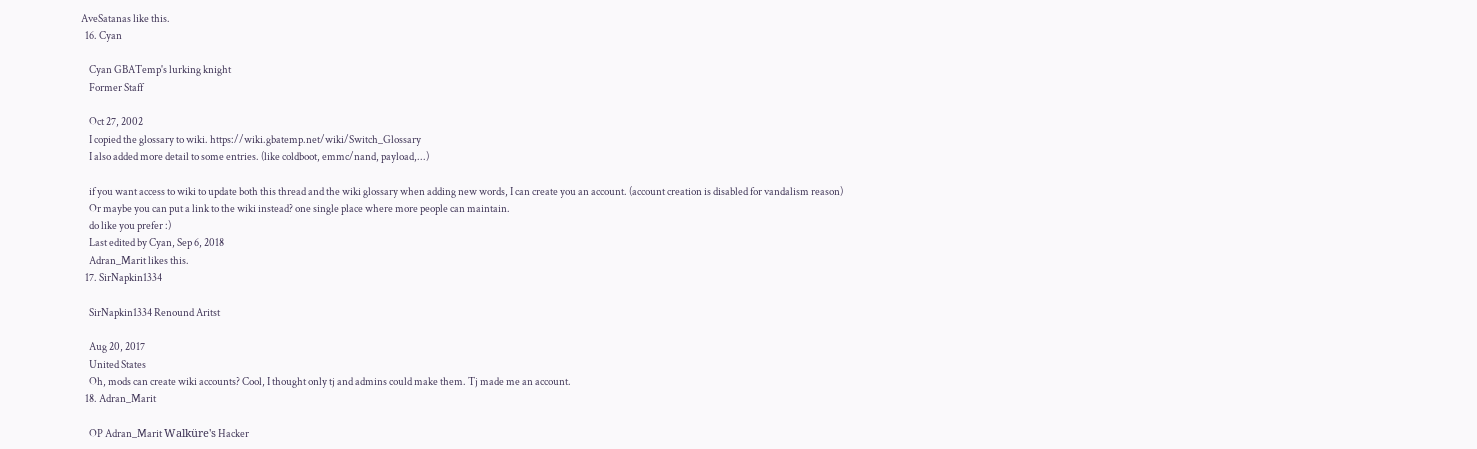AveSatanas like this.
  16. Cyan

    Cyan GBATemp's lurking knight
    Former Staff

    Oct 27, 2002
    I copied the glossary to wiki. https://wiki.gbatemp.net/wiki/Switch_Glossary
    I also added more detail to some entries. (like coldboot, emmc/nand, payload,...)

    if you want access to wiki to update both this thread and the wiki glossary when adding new words, I can create you an account. (account creation is disabled for vandalism reason)
    Or maybe you can put a link to the wiki instead? one single place where more people can maintain.
    do like you prefer :)
    Last edited by Cyan, Sep 6, 2018
    Adran_Marit likes this.
  17. SirNapkin1334

    SirNapkin1334 Renound Aritst

    Aug 20, 2017
    United States
    Oh, mods can create wiki accounts? Cool, I thought only tj and admins could make them. Tj made me an account.
  18. Adran_Marit

    OP Adran_Marit Walküre's Hacker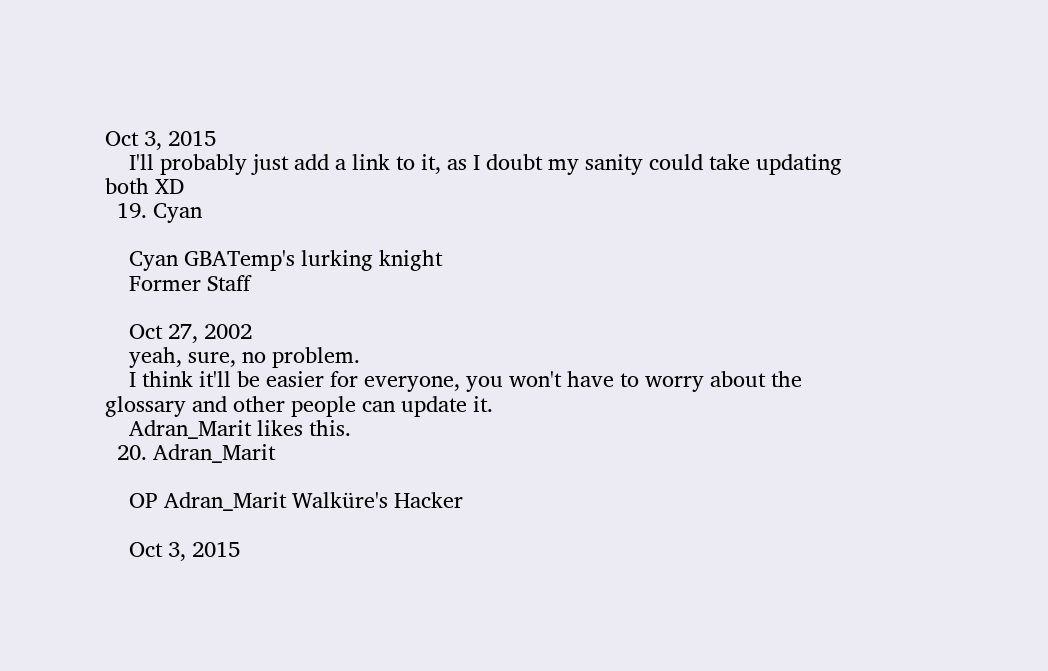Oct 3, 2015
    I'll probably just add a link to it, as I doubt my sanity could take updating both XD
  19. Cyan

    Cyan GBATemp's lurking knight
    Former Staff

    Oct 27, 2002
    yeah, sure, no problem.
    I think it'll be easier for everyone, you won't have to worry about the glossary and other people can update it.
    Adran_Marit likes this.
  20. Adran_Marit

    OP Adran_Marit Walküre's Hacker

    Oct 3, 2015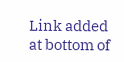Link added at bottom of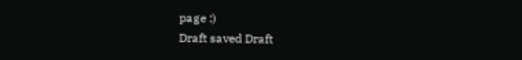page :)
Draft saved Draft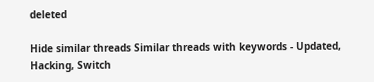deleted

Hide similar threads Similar threads with keywords - Updated, Hacking, Switch